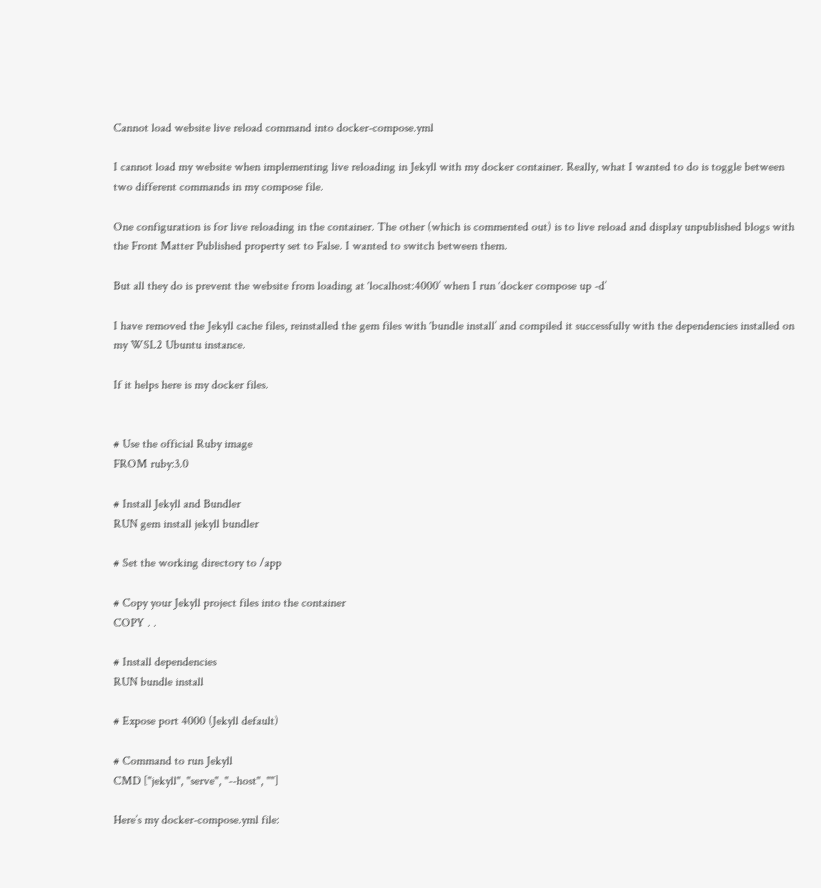Cannot load website live reload command into docker-compose.yml

I cannot load my website when implementing live reloading in Jekyll with my docker container. Really, what I wanted to do is toggle between two different commands in my compose file.

One configuration is for live reloading in the container. The other (which is commented out) is to live reload and display unpublished blogs with the Front Matter Published property set to False. I wanted to switch between them.

But all they do is prevent the website from loading at ‘localhost:4000’ when I run ‘docker compose up -d’

I have removed the Jekyll cache files, reinstalled the gem files with ‘bundle install’ and compiled it successfully with the dependencies installed on my WSL2 Ubuntu instance.

If it helps here is my docker files.


# Use the official Ruby image
FROM ruby:3.0

# Install Jekyll and Bundler
RUN gem install jekyll bundler

# Set the working directory to /app

# Copy your Jekyll project files into the container
COPY . .

# Install dependencies
RUN bundle install

# Expose port 4000 (Jekyll default)

# Command to run Jekyll
CMD ["jekyll", "serve", "--host", ""]

Here’s my docker-compose.yml file: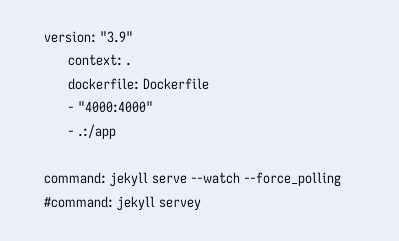version: "3.9"
      context: .
      dockerfile: Dockerfile
      - "4000:4000"
      - .:/app

command: jekyll serve --watch --force_polling
#command: jekyll servey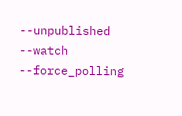--unpublished --watch --force_polling